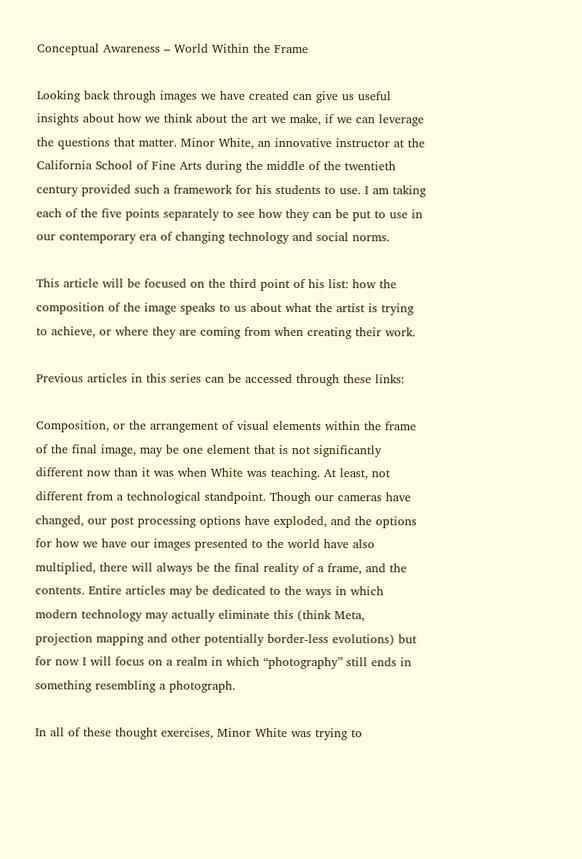Conceptual Awareness – World Within the Frame

Looking back through images we have created can give us useful insights about how we think about the art we make, if we can leverage the questions that matter. Minor White, an innovative instructor at the California School of Fine Arts during the middle of the twentieth century provided such a framework for his students to use. I am taking each of the five points separately to see how they can be put to use in our contemporary era of changing technology and social norms.

This article will be focused on the third point of his list: how the composition of the image speaks to us about what the artist is trying to achieve, or where they are coming from when creating their work.

Previous articles in this series can be accessed through these links:

Composition, or the arrangement of visual elements within the frame of the final image, may be one element that is not significantly different now than it was when White was teaching. At least, not different from a technological standpoint. Though our cameras have changed, our post processing options have exploded, and the options for how we have our images presented to the world have also multiplied, there will always be the final reality of a frame, and the contents. Entire articles may be dedicated to the ways in which modern technology may actually eliminate this (think Meta, projection mapping and other potentially border-less evolutions) but for now I will focus on a realm in which “photography” still ends in something resembling a photograph.

In all of these thought exercises, Minor White was trying to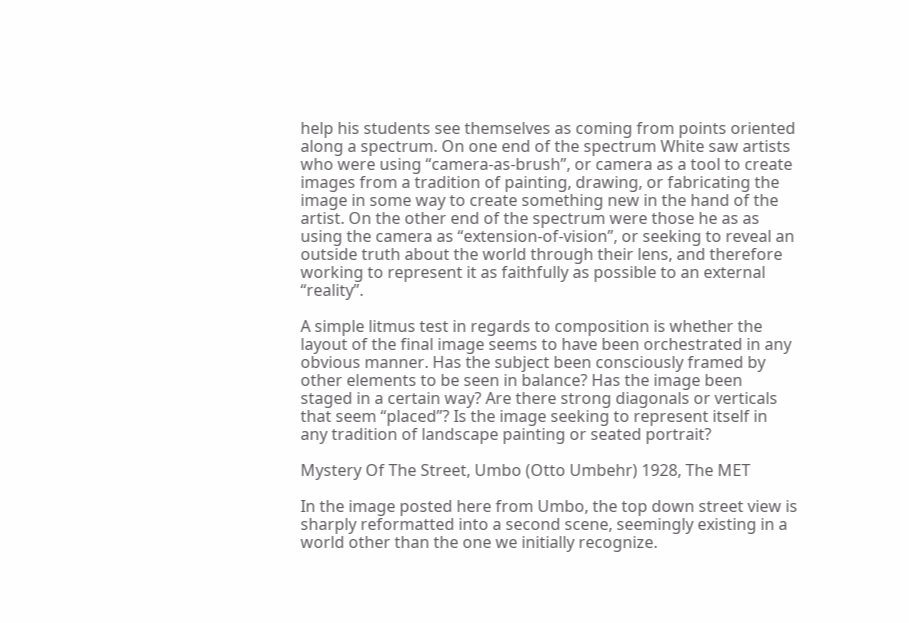help his students see themselves as coming from points oriented along a spectrum. On one end of the spectrum White saw artists who were using “camera-as-brush”, or camera as a tool to create images from a tradition of painting, drawing, or fabricating the image in some way to create something new in the hand of the artist. On the other end of the spectrum were those he as as using the camera as “extension-of-vision”, or seeking to reveal an outside truth about the world through their lens, and therefore working to represent it as faithfully as possible to an external “reality”.

A simple litmus test in regards to composition is whether the layout of the final image seems to have been orchestrated in any obvious manner. Has the subject been consciously framed by other elements to be seen in balance? Has the image been staged in a certain way? Are there strong diagonals or verticals that seem “placed”? Is the image seeking to represent itself in any tradition of landscape painting or seated portrait?

Mystery Of The Street, Umbo (Otto Umbehr) 1928, The MET

In the image posted here from Umbo, the top down street view is sharply reformatted into a second scene, seemingly existing in a world other than the one we initially recognize.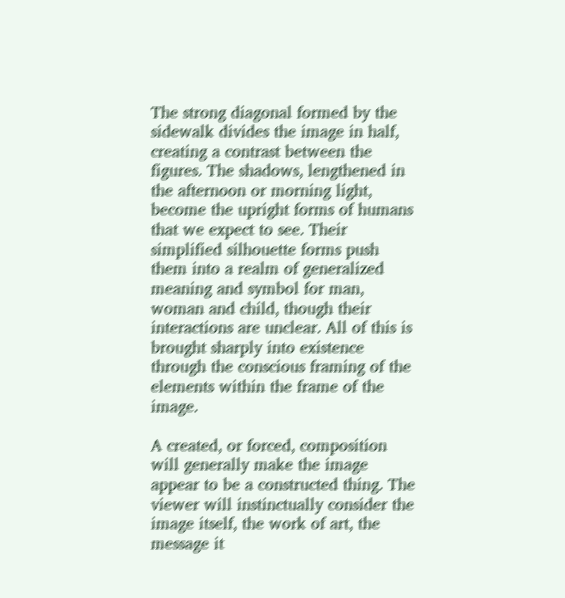The strong diagonal formed by the sidewalk divides the image in half, creating a contrast between the figures. The shadows, lengthened in the afternoon or morning light, become the upright forms of humans that we expect to see. Their simplified silhouette forms push them into a realm of generalized meaning and symbol for man, woman and child, though their interactions are unclear. All of this is brought sharply into existence through the conscious framing of the elements within the frame of the image.

A created, or forced, composition will generally make the image appear to be a constructed thing. The viewer will instinctually consider the image itself, the work of art, the message it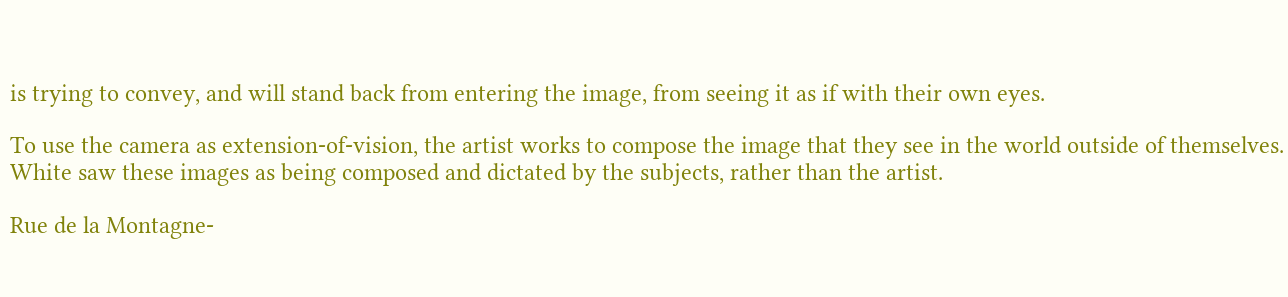is trying to convey, and will stand back from entering the image, from seeing it as if with their own eyes.

To use the camera as extension-of-vision, the artist works to compose the image that they see in the world outside of themselves. White saw these images as being composed and dictated by the subjects, rather than the artist.

Rue de la Montagne-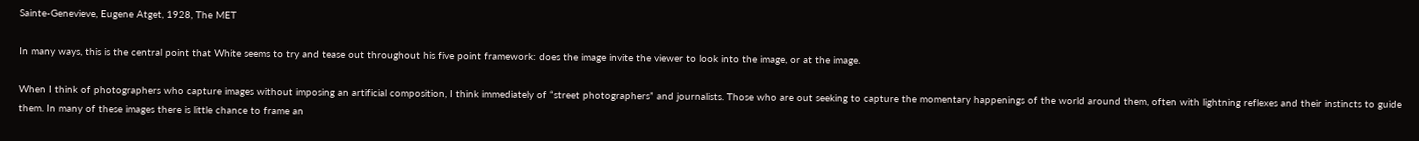Sainte-Genevieve, Eugene Atget, 1928, The MET

In many ways, this is the central point that White seems to try and tease out throughout his five point framework: does the image invite the viewer to look into the image, or at the image.

When I think of photographers who capture images without imposing an artificial composition, I think immediately of “street photographers” and journalists. Those who are out seeking to capture the momentary happenings of the world around them, often with lightning reflexes and their instincts to guide them. In many of these images there is little chance to frame an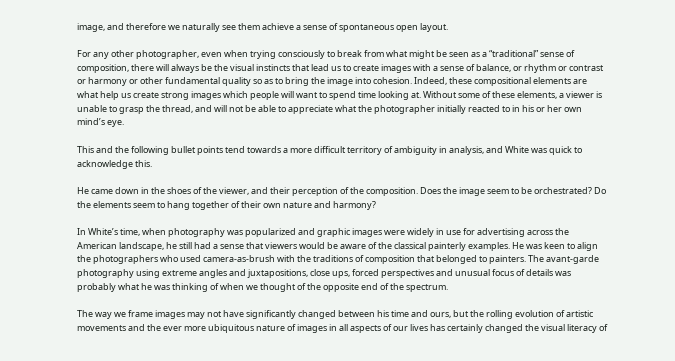image, and therefore we naturally see them achieve a sense of spontaneous open layout.

For any other photographer, even when trying consciously to break from what might be seen as a “traditional” sense of composition, there will always be the visual instincts that lead us to create images with a sense of balance, or rhythm or contrast or harmony or other fundamental quality so as to bring the image into cohesion. Indeed, these compositional elements are what help us create strong images which people will want to spend time looking at. Without some of these elements, a viewer is unable to grasp the thread, and will not be able to appreciate what the photographer initially reacted to in his or her own mind’s eye.

This and the following bullet points tend towards a more difficult territory of ambiguity in analysis, and White was quick to acknowledge this.

He came down in the shoes of the viewer, and their perception of the composition. Does the image seem to be orchestrated? Do the elements seem to hang together of their own nature and harmony?

In White’s time, when photography was popularized and graphic images were widely in use for advertising across the American landscape, he still had a sense that viewers would be aware of the classical painterly examples. He was keen to align the photographers who used camera-as-brush with the traditions of composition that belonged to painters. The avant-garde photography using extreme angles and juxtapositions, close ups, forced perspectives and unusual focus of details was probably what he was thinking of when we thought of the opposite end of the spectrum.

The way we frame images may not have significantly changed between his time and ours, but the rolling evolution of artistic movements and the ever more ubiquitous nature of images in all aspects of our lives has certainly changed the visual literacy of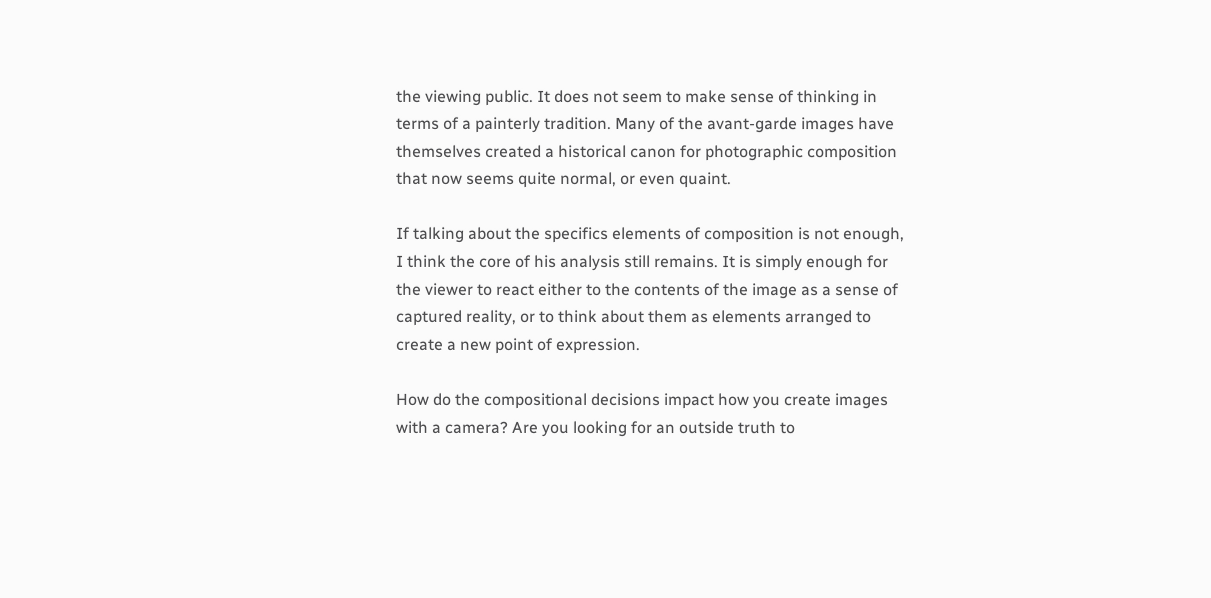the viewing public. It does not seem to make sense of thinking in terms of a painterly tradition. Many of the avant-garde images have themselves created a historical canon for photographic composition that now seems quite normal, or even quaint.

If talking about the specifics elements of composition is not enough, I think the core of his analysis still remains. It is simply enough for the viewer to react either to the contents of the image as a sense of captured reality, or to think about them as elements arranged to create a new point of expression.

How do the compositional decisions impact how you create images with a camera? Are you looking for an outside truth to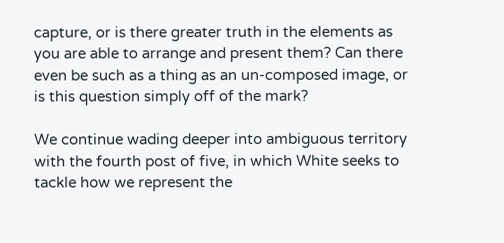capture, or is there greater truth in the elements as you are able to arrange and present them? Can there even be such as a thing as an un-composed image, or is this question simply off of the mark?

We continue wading deeper into ambiguous territory with the fourth post of five, in which White seeks to tackle how we represent the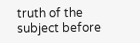truth of the subject before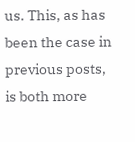us. This, as has been the case in previous posts, is both more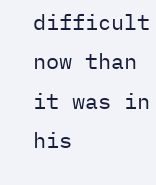difficult now than it was in his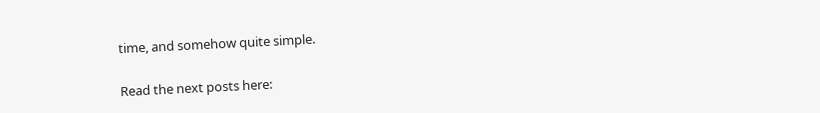time, and somehow quite simple.

Read the next posts here: